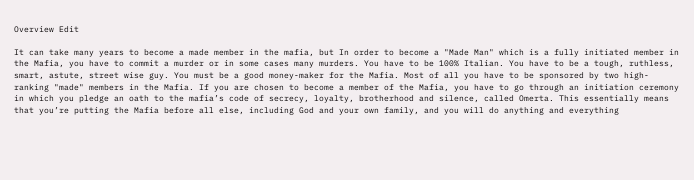Overview Edit

It can take many years to become a made member in the mafia, but In order to become a "Made Man" which is a fully initiated member in the Mafia, you have to commit a murder or in some cases many murders. You have to be 100% Italian. You have to be a tough, ruthless, smart, astute, street wise guy. You must be a good money-maker for the Mafia. Most of all you have to be sponsored by two high-ranking "made" members in the Mafia. If you are chosen to become a member of the Mafia, you have to go through an initiation ceremony in which you pledge an oath to the mafia’s code of secrecy, loyalty, brotherhood and silence, called Omerta. This essentially means that you’re putting the Mafia before all else, including God and your own family, and you will do anything and everything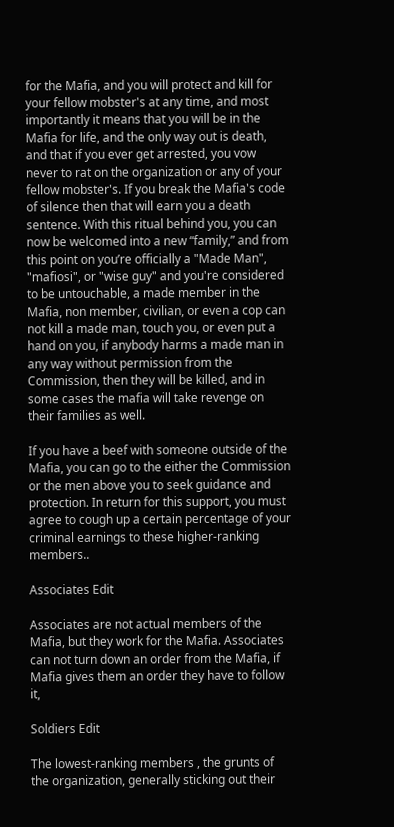for the Mafia, and you will protect and kill for your fellow mobster's at any time, and most importantly it means that you will be in the Mafia for life, and the only way out is death, and that if you ever get arrested, you vow never to rat on the organization or any of your fellow mobster's. If you break the Mafia's code of silence then that will earn you a death sentence. With this ritual behind you, you can now be welcomed into a new “family,” and from this point on you’re officially a "Made Man", "mafiosi", or "wise guy" and you're considered to be untouchable, a made member in the Mafia, non member, civilian, or even a cop can not kill a made man, touch you, or even put a hand on you, if anybody harms a made man in any way without permission from the Commission, then they will be killed, and in some cases the mafia will take revenge on their families as well.

If you have a beef with someone outside of the Mafia, you can go to the either the Commission or the men above you to seek guidance and protection. In return for this support, you must agree to cough up a certain percentage of your criminal earnings to these higher-ranking members..

Associates Edit

Associates are not actual members of the Mafia, but they work for the Mafia. Associates can not turn down an order from the Mafia, if Mafia gives them an order they have to follow it,

Soldiers Edit

The lowest-ranking members , the grunts of the organization, generally sticking out their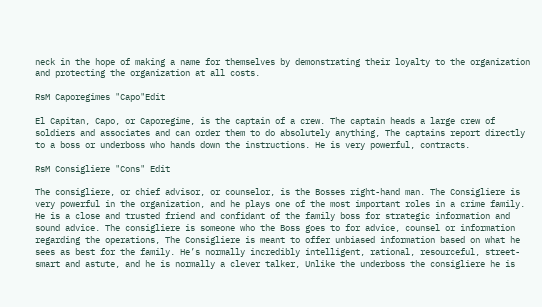neck in the hope of making a name for themselves by demonstrating their loyalty to the organization and protecting the organization at all costs.

RsM Caporegimes "Capo"Edit

El Capitan, Capo, or Caporegime, is the captain of a crew. The captain heads a large crew of soldiers and associates and can order them to do absolutely anything, The captains report directly to a boss or underboss who hands down the instructions. He is very powerful, contracts.

RsM Consigliere "Cons" Edit

The consigliere, or chief advisor, or counselor, is the Bosses right-hand man. The Consigliere is very powerful in the organization, and he plays one of the most important roles in a crime family. He is a close and trusted friend and confidant of the family boss for strategic information and sound advice. The consigliere is someone who the Boss goes to for advice, counsel or information regarding the operations, The Consigliere is meant to offer unbiased information based on what he sees as best for the family. He’s normally incredibly intelligent, rational, resourceful, street-smart and astute, and he is normally a clever talker, Unlike the underboss the consigliere he is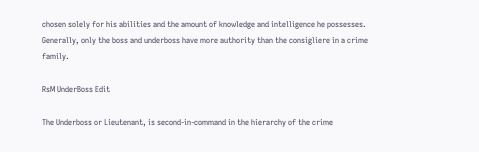chosen solely for his abilities and the amount of knowledge and intelligence he possesses. Generally, only the boss and underboss have more authority than the consigliere in a crime family.

RsM UnderBoss Edit

The Underboss or Lieutenant, is second-in-command in the hierarchy of the crime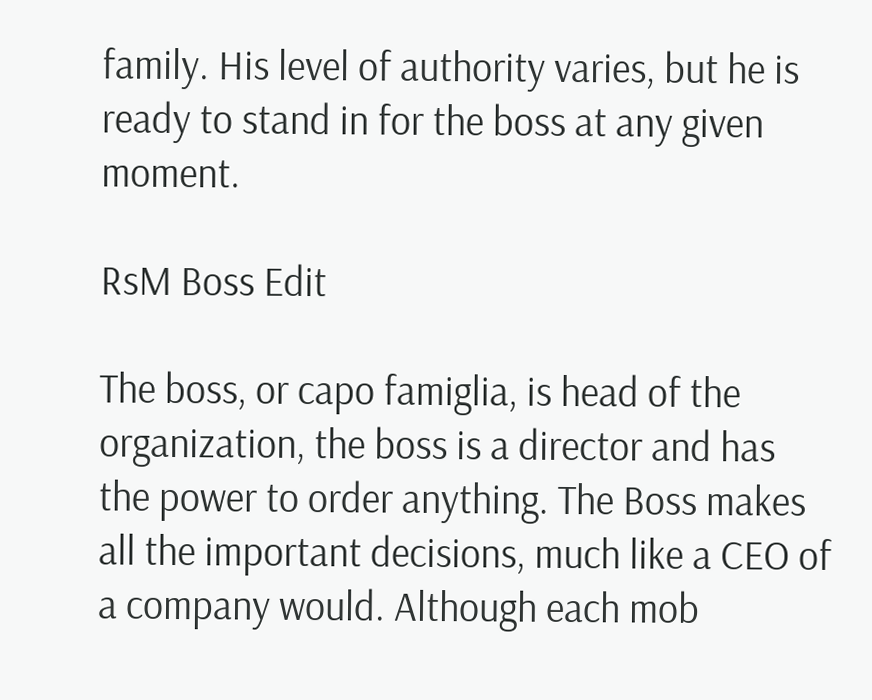family. His level of authority varies, but he is ready to stand in for the boss at any given moment.

RsM Boss Edit

The boss, or capo famiglia, is head of the organization, the boss is a director and has the power to order anything. The Boss makes all the important decisions, much like a CEO of a company would. Although each mob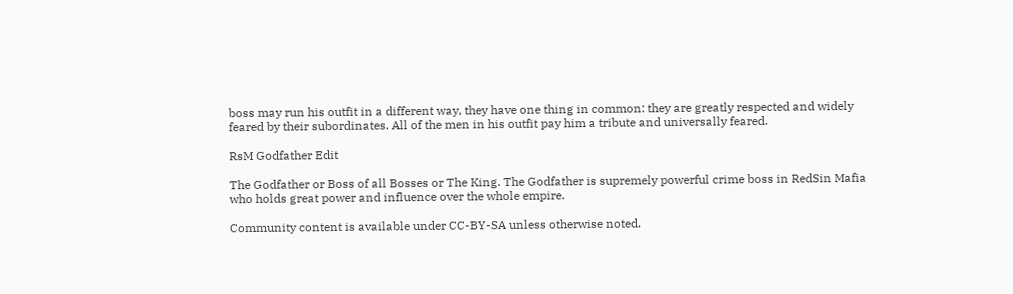boss may run his outfit in a different way, they have one thing in common: they are greatly respected and widely feared by their subordinates. All of the men in his outfit pay him a tribute and universally feared.

RsM Godfather Edit

The Godfather or Boss of all Bosses or The King. The Godfather is supremely powerful crime boss in RedSin Mafia who holds great power and influence over the whole empire.

Community content is available under CC-BY-SA unless otherwise noted.